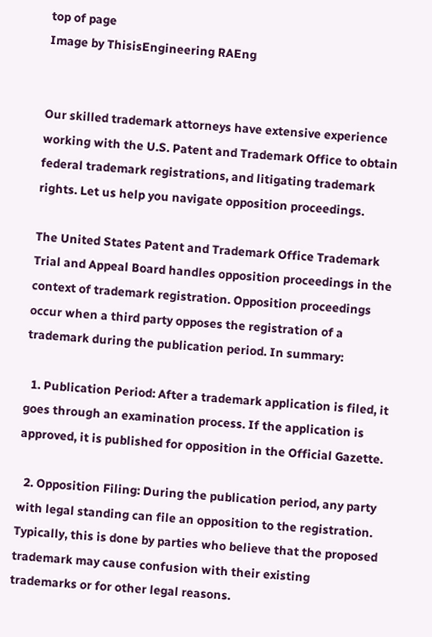top of page
Image by ThisisEngineering RAEng


Our skilled trademark attorneys have extensive experience working with the U.S. Patent and Trademark Office to obtain federal trademark registrations, and litigating trademark rights. Let us help you navigate opposition proceedings.

The United States Patent and Trademark Office Trademark Trial and Appeal Board handles opposition proceedings in the context of trademark registration. Opposition proceedings occur when a third party opposes the registration of a trademark during the publication period. In summary:

  1. Publication Period: After a trademark application is filed, it goes through an examination process. If the application is approved, it is published for opposition in the Official Gazette.

  2. Opposition Filing: During the publication period, any party with legal standing can file an opposition to the registration. Typically, this is done by parties who believe that the proposed trademark may cause confusion with their existing trademarks or for other legal reasons.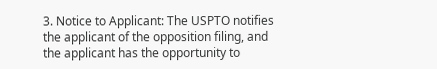3. Notice to Applicant: The USPTO notifies the applicant of the opposition filing, and the applicant has the opportunity to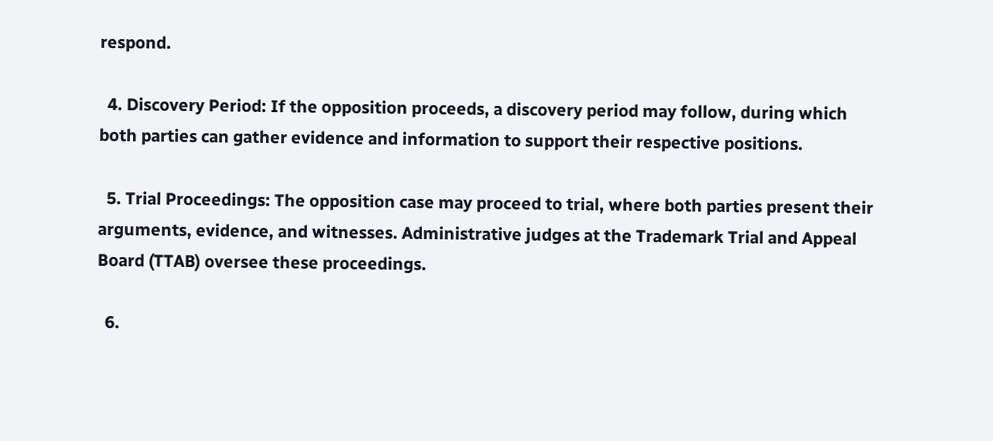respond.

  4. Discovery Period: If the opposition proceeds, a discovery period may follow, during which both parties can gather evidence and information to support their respective positions.

  5. Trial Proceedings: The opposition case may proceed to trial, where both parties present their arguments, evidence, and witnesses. Administrative judges at the Trademark Trial and Appeal Board (TTAB) oversee these proceedings.

  6.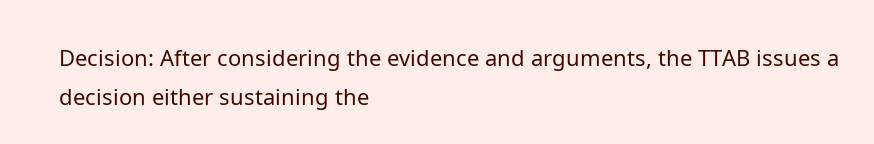Decision: After considering the evidence and arguments, the TTAB issues a decision either sustaining the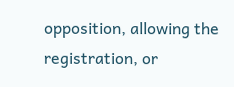opposition, allowing the registration, or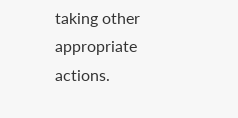taking other appropriate actions.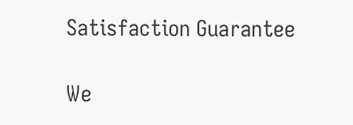Satisfaction Guarantee

We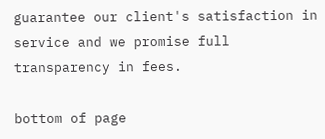guarantee our client's satisfaction in service and we promise full transparency in fees.

bottom of page